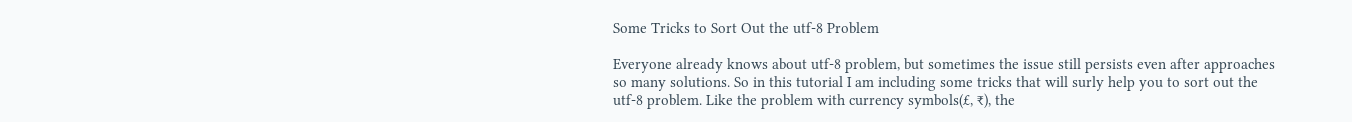Some Tricks to Sort Out the utf-8 Problem

Everyone already knows about utf-8 problem, but sometimes the issue still persists even after approaches so many solutions. So in this tutorial I am including some tricks that will surly help you to sort out the utf-8 problem. Like the problem with currency symbols(£, ₹), the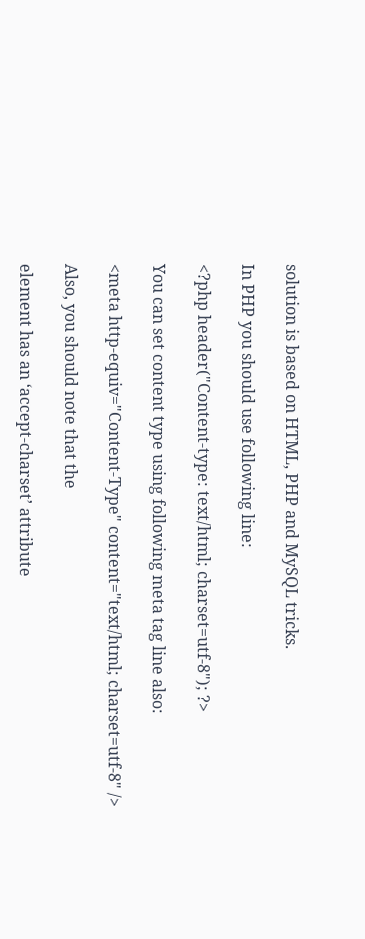solution is based on HTML, PHP and MySQL tricks.

In PHP you should use following line:

<?php header("Content-type: text/html; charset=utf-8"); ?>

You can set content type using following meta tag line also:

<meta http-equiv="Content-Type" content="text/html; charset=utf-8" />

Also, you should note that the

element has an ‘accept-charset’ attribute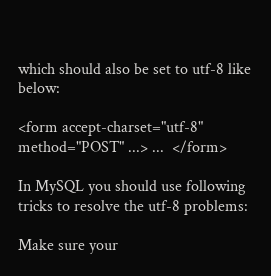which should also be set to utf-8 like below:

<form accept-charset="utf-8" method="POST" ...> ...  </form>

In MySQL you should use following tricks to resolve the utf-8 problems:

Make sure your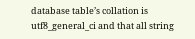database table’s collation is utf8_general_ci and that all string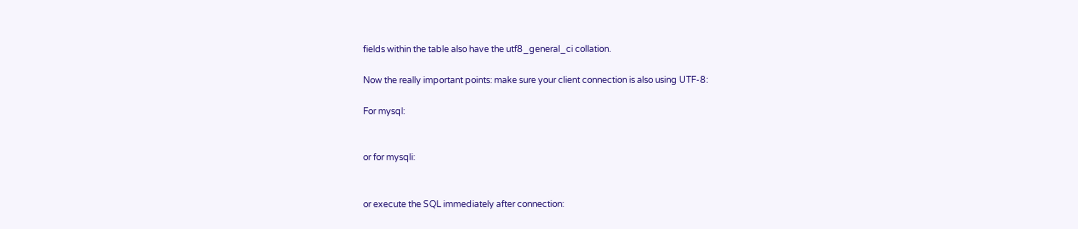fields within the table also have the utf8_general_ci collation.

Now the really important points: make sure your client connection is also using UTF-8:

For mysql:


or for mysqli:


or execute the SQL immediately after connection: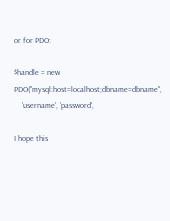or for PDO:

$handle = new PDO("mysql:host=localhost;dbname=dbname",
    'username', 'password',

I hope this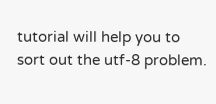tutorial will help you to sort out the utf-8 problem.